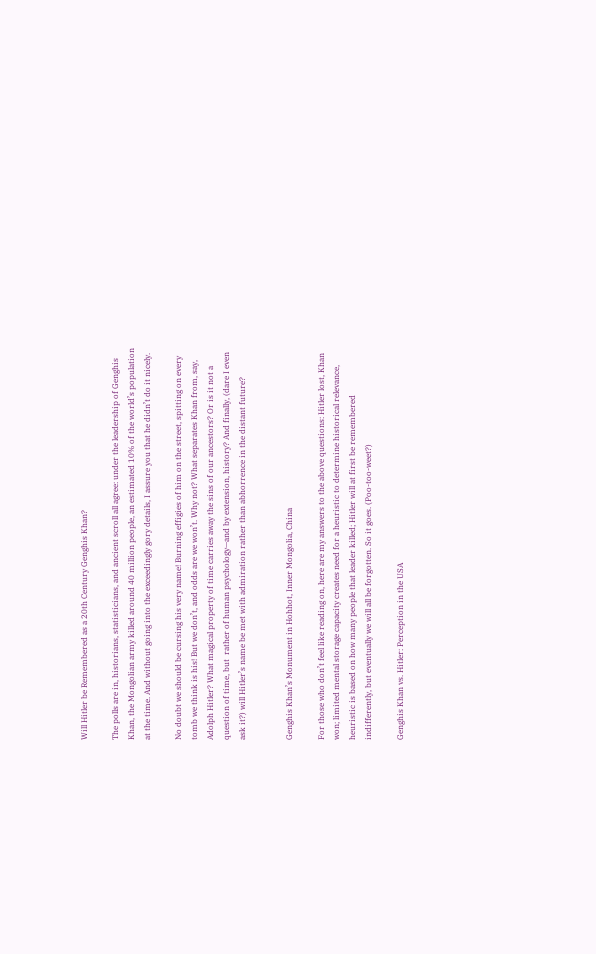Will Hitler be Remembered as a 20th Century Genghis Khan?

The polls are in, historians, statisticians, and ancient scroll all agree: under the leadership of Genghis Khan, the Mongolian army killed around 40 million people, an estimated 10% of the world’s population at the time. And without going into the exceedingly gory details, I assure you that he didn’t do it nicely.

No doubt we should be cursing his very name! Burning effigies of him on the street, spitting on every tomb we think is his! But we don’t, and odds are we won’t. Why not? What separates Khan from, say, Adolph Hitler? What magical property of time carries away the sins of our ancestors? Or is it not a question of time, but  rather of human psychology—and by extension, history? And finally, (dare I even ask it?) will Hitler’s name be met with admiration rather than abhorrence in the distant future?


Genghis Khan’s Monument in Hohhot, Inner Mongolia, China

For those who don’t feel like reading on, here are my answers to the above questions: Hitler lost, Khan won; limited mental storage capacity creates need for a heuristic to determine historical relevance, heuristic is based on how many people that leader killed; Hitler will at first be remembered indifferently, but eventually we will all be forgotten. So it goes. (Poo-too-weet?)

Genghis Khan vs. Hitler: Perception in the USA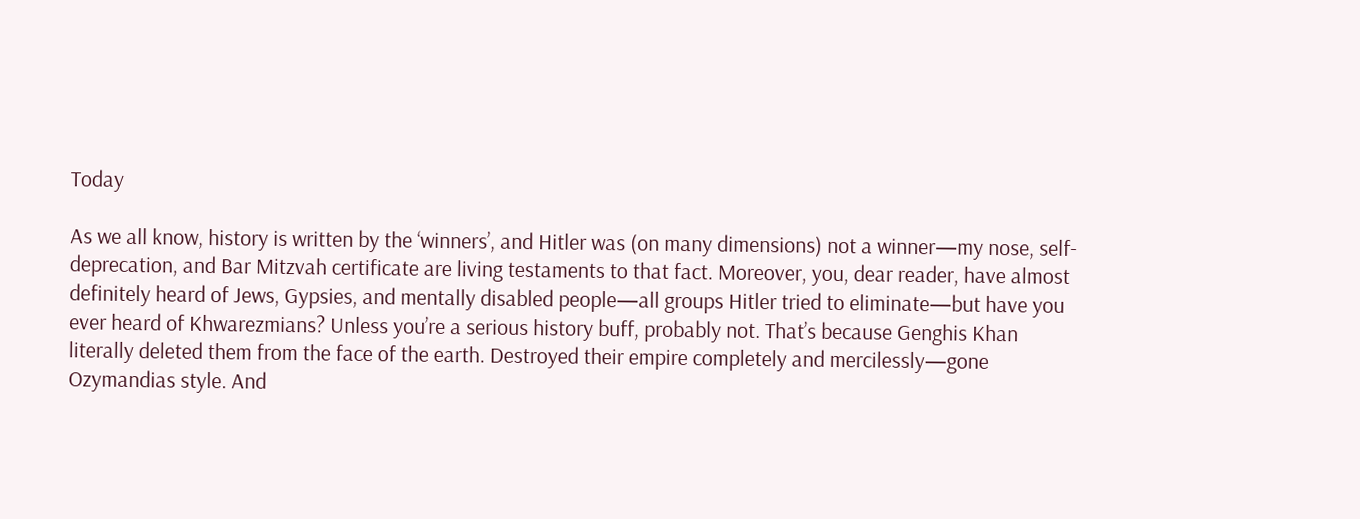Today

As we all know, history is written by the ‘winners’, and Hitler was (on many dimensions) not a winner—my nose, self-deprecation, and Bar Mitzvah certificate are living testaments to that fact. Moreover, you, dear reader, have almost definitely heard of Jews, Gypsies, and mentally disabled people—all groups Hitler tried to eliminate—but have you ever heard of Khwarezmians? Unless you’re a serious history buff, probably not. That’s because Genghis Khan literally deleted them from the face of the earth. Destroyed their empire completely and mercilessly—gone Ozymandias style. And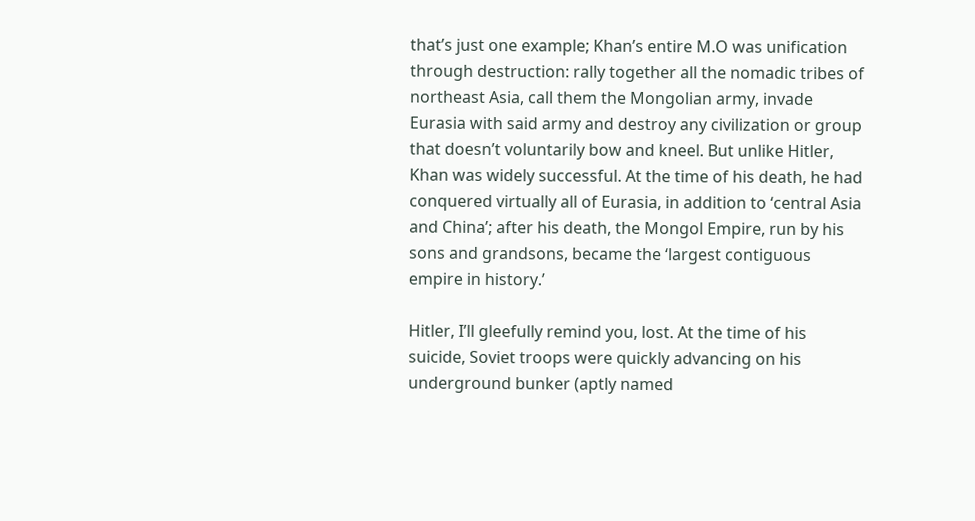that’s just one example; Khan’s entire M.O was unification through destruction: rally together all the nomadic tribes of northeast Asia, call them the Mongolian army, invade Eurasia with said army and destroy any civilization or group that doesn’t voluntarily bow and kneel. But unlike Hitler, Khan was widely successful. At the time of his death, he had conquered virtually all of Eurasia, in addition to ‘central Asia and China’; after his death, the Mongol Empire, run by his sons and grandsons, became the ‘largest contiguous empire in history.’

Hitler, I’ll gleefully remind you, lost. At the time of his suicide, Soviet troops were quickly advancing on his underground bunker (aptly named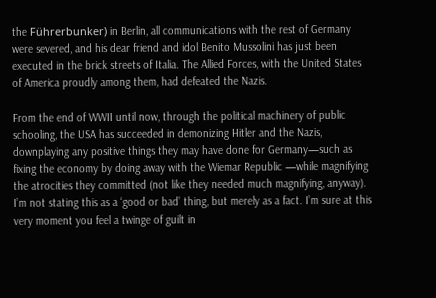the Führerbunker) in Berlin, all communications with the rest of Germany were severed, and his dear friend and idol Benito Mussolini has just been executed in the brick streets of Italia. The Allied Forces, with the United States of America proudly among them, had defeated the Nazis.

From the end of WWII until now, through the political machinery of public schooling, the USA has succeeded in demonizing Hitler and the Nazis, downplaying any positive things they may have done for Germany—such as fixing the economy by doing away with the Wiemar Republic —while magnifying the atrocities they committed (not like they needed much magnifying, anyway). I’m not stating this as a ‘good or bad’ thing, but merely as a fact. I’m sure at this very moment you feel a twinge of guilt in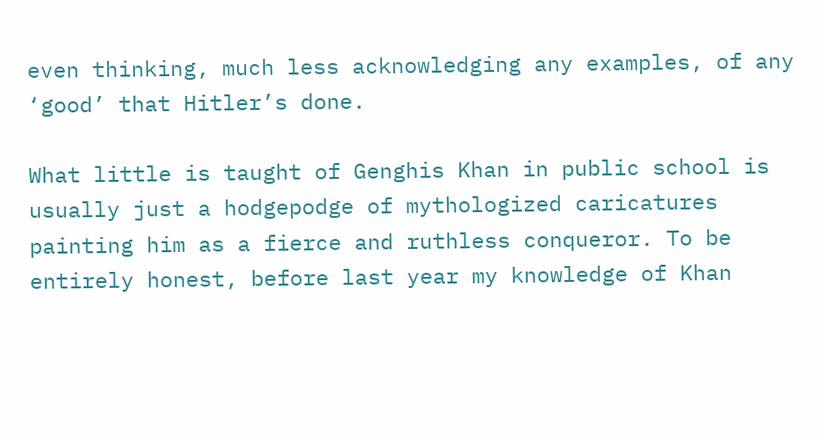even thinking, much less acknowledging any examples, of any ‘good’ that Hitler’s done.

What little is taught of Genghis Khan in public school is usually just a hodgepodge of mythologized caricatures painting him as a fierce and ruthless conqueror. To be entirely honest, before last year my knowledge of Khan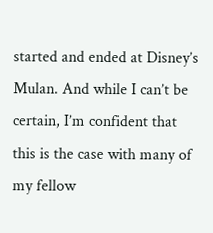started and ended at Disney’s Mulan. And while I can’t be certain, I’m confident that this is the case with many of my fellow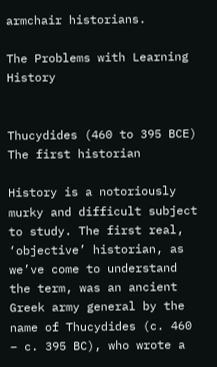armchair historians.

The Problems with Learning History


Thucydides (460 to 395 BCE) The first historian

History is a notoriously murky and difficult subject to study. The first real, ‘objective’ historian, as we’ve come to understand the term, was an ancient Greek army general by the name of Thucydides (c. 460 – c. 395 BC), who wrote a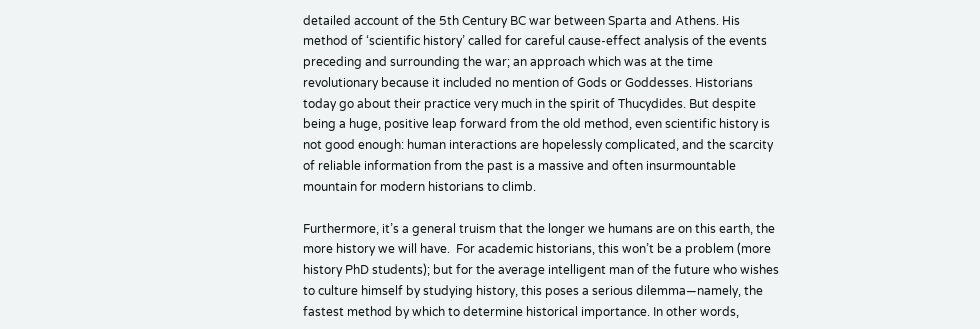detailed account of the 5th Century BC war between Sparta and Athens. His method of ‘scientific history’ called for careful cause-effect analysis of the events preceding and surrounding the war; an approach which was at the time revolutionary because it included no mention of Gods or Goddesses. Historians today go about their practice very much in the spirit of Thucydides. But despite being a huge, positive leap forward from the old method, even scientific history is not good enough: human interactions are hopelessly complicated, and the scarcity of reliable information from the past is a massive and often insurmountable mountain for modern historians to climb.

Furthermore, it’s a general truism that the longer we humans are on this earth, the more history we will have.  For academic historians, this won’t be a problem (more history PhD students); but for the average intelligent man of the future who wishes to culture himself by studying history, this poses a serious dilemma—namely, the fastest method by which to determine historical importance. In other words,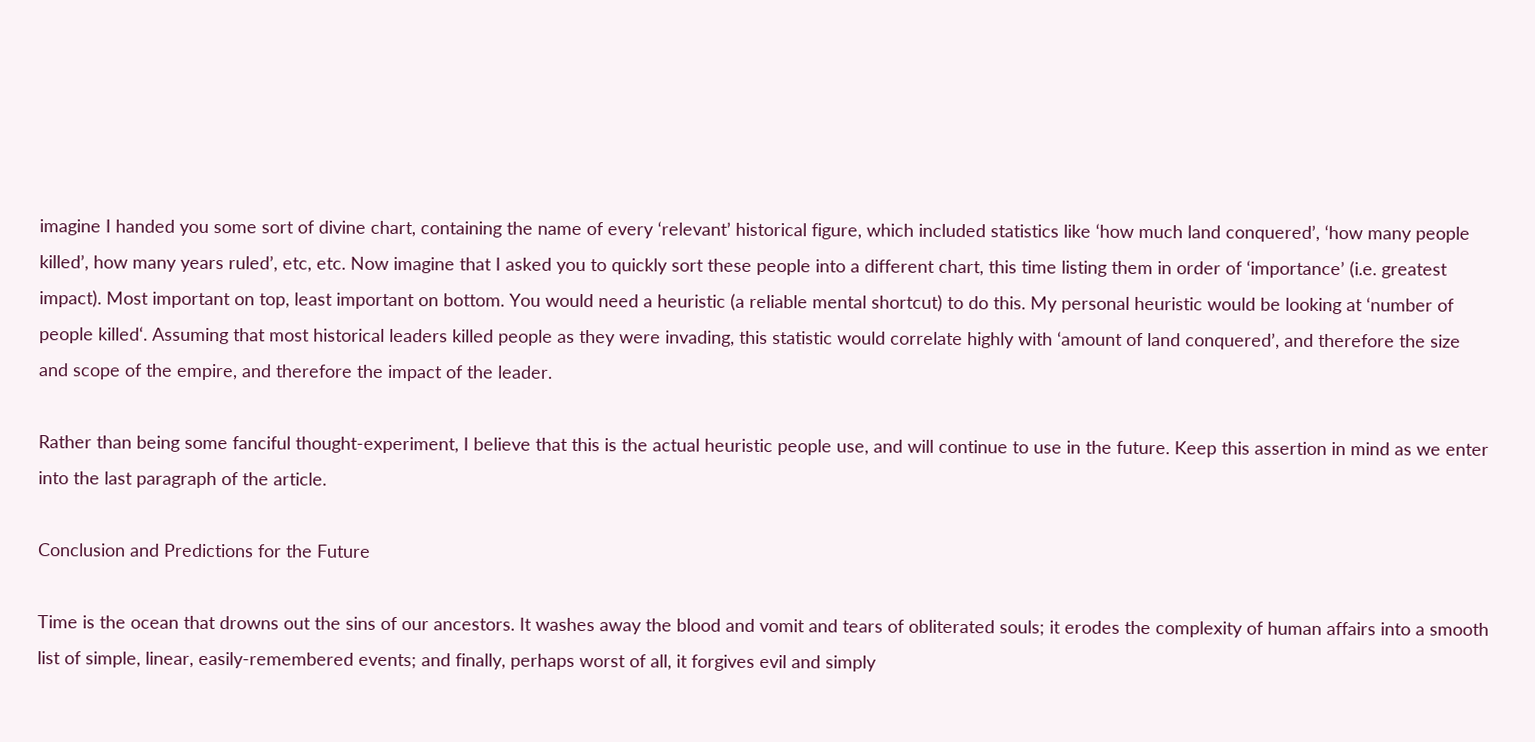imagine I handed you some sort of divine chart, containing the name of every ‘relevant’ historical figure, which included statistics like ‘how much land conquered’, ‘how many people killed’, how many years ruled’, etc, etc. Now imagine that I asked you to quickly sort these people into a different chart, this time listing them in order of ‘importance’ (i.e. greatest impact). Most important on top, least important on bottom. You would need a heuristic (a reliable mental shortcut) to do this. My personal heuristic would be looking at ‘number of people killed‘. Assuming that most historical leaders killed people as they were invading, this statistic would correlate highly with ‘amount of land conquered’, and therefore the size and scope of the empire, and therefore the impact of the leader.

Rather than being some fanciful thought-experiment, I believe that this is the actual heuristic people use, and will continue to use in the future. Keep this assertion in mind as we enter into the last paragraph of the article.

Conclusion and Predictions for the Future

Time is the ocean that drowns out the sins of our ancestors. It washes away the blood and vomit and tears of obliterated souls; it erodes the complexity of human affairs into a smooth list of simple, linear, easily-remembered events; and finally, perhaps worst of all, it forgives evil and simply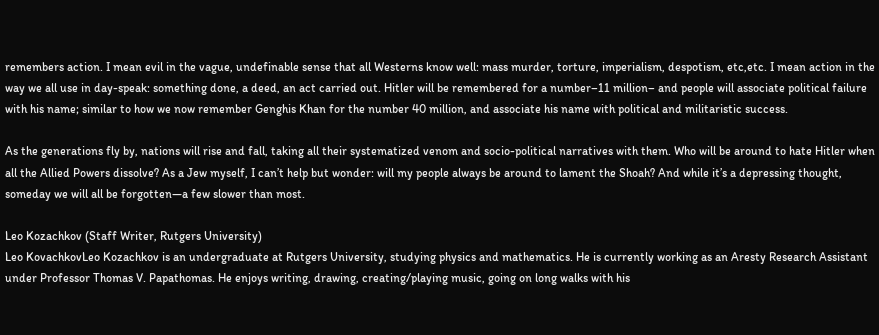remembers action. I mean evil in the vague, undefinable sense that all Westerns know well: mass murder, torture, imperialism, despotism, etc,etc. I mean action in the way we all use in day-speak: something done, a deed, an act carried out. Hitler will be remembered for a number–11 million– and people will associate political failure with his name; similar to how we now remember Genghis Khan for the number 40 million, and associate his name with political and militaristic success.

As the generations fly by, nations will rise and fall, taking all their systematized venom and socio-political narratives with them. Who will be around to hate Hitler when all the Allied Powers dissolve? As a Jew myself, I can’t help but wonder: will my people always be around to lament the Shoah? And while it’s a depressing thought, someday we will all be forgotten—a few slower than most.

Leo Kozachkov (Staff Writer, Rutgers University)
Leo KovachkovLeo Kozachkov is an undergraduate at Rutgers University, studying physics and mathematics. He is currently working as an Aresty Research Assistant under Professor Thomas V. Papathomas. He enjoys writing, drawing, creating/playing music, going on long walks with his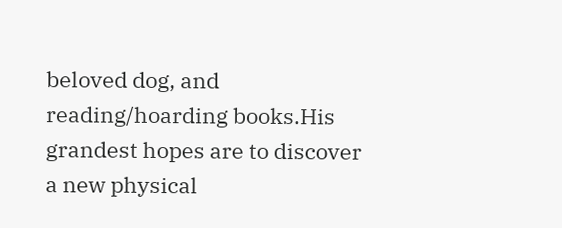beloved dog, and reading/hoarding books.His grandest hopes are to discover a new physical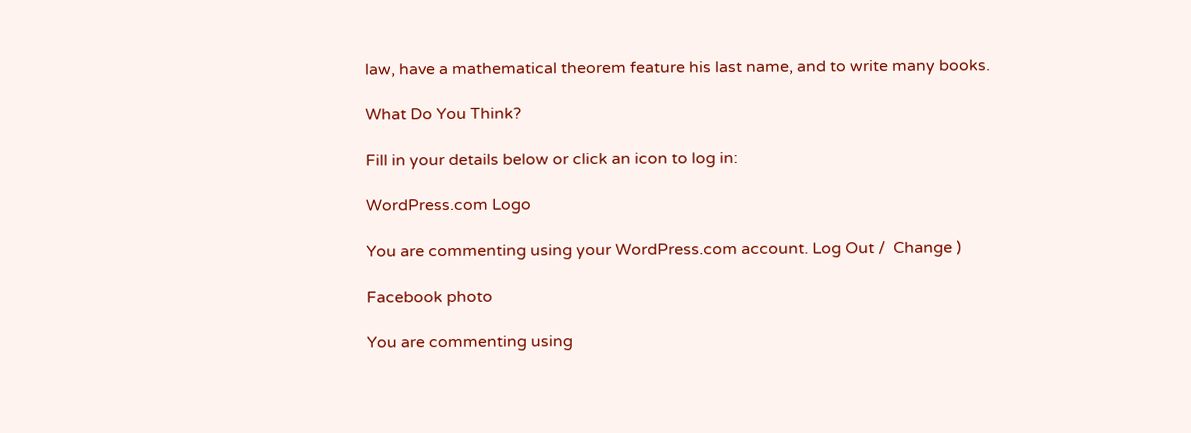law, have a mathematical theorem feature his last name, and to write many books.

What Do You Think?

Fill in your details below or click an icon to log in:

WordPress.com Logo

You are commenting using your WordPress.com account. Log Out /  Change )

Facebook photo

You are commenting using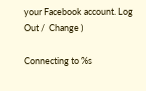your Facebook account. Log Out /  Change )

Connecting to %s